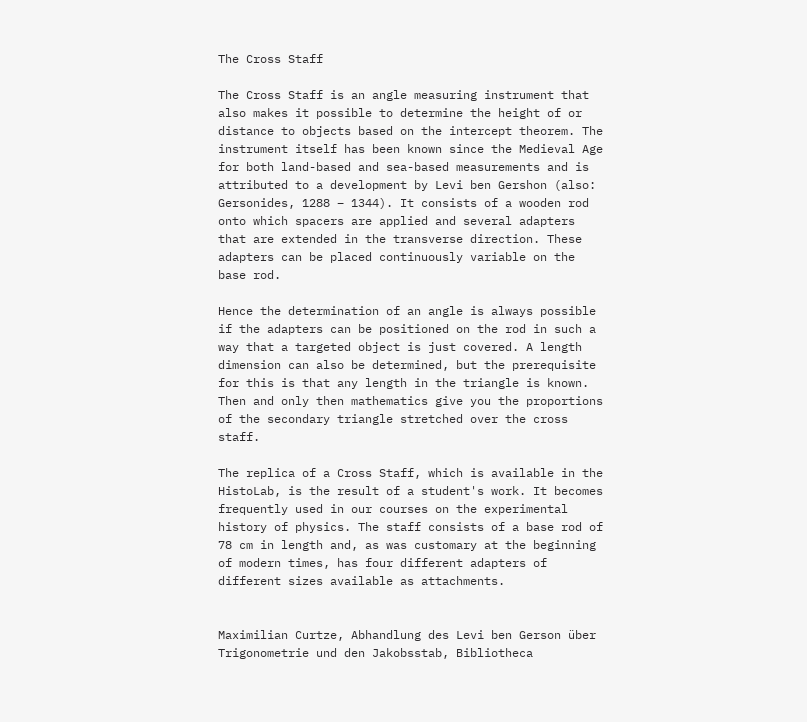The Cross Staff

The Cross Staff is an angle measuring instrument that also makes it possible to determine the height of or distance to objects based on the intercept theorem. The instrument itself has been known since the Medieval Age for both land-based and sea-based measurements and is attributed to a development by Levi ben Gershon (also: Gersonides, 1288 – 1344). It consists of a wooden rod onto which spacers are applied and several adapters that are extended in the transverse direction. These adapters can be placed continuously variable on the base rod.

Hence the determination of an angle is always possible if the adapters can be positioned on the rod in such a way that a targeted object is just covered. A length dimension can also be determined, but the prerequisite for this is that any length in the triangle is known. Then and only then mathematics give you the proportions of the secondary triangle stretched over the cross staff.

The replica of a Cross Staff, which is available in the HistoLab, is the result of a student's work. It becomes frequently used in our courses on the experimental history of physics. The staff consists of a base rod of 78 cm in length and, as was customary at the beginning of modern times, has four different adapters of different sizes available as attachments.


Maximilian Curtze, Abhandlung des Levi ben Gerson über Trigonometrie und den Jakobsstab, Bibliotheca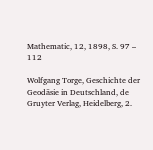Mathematic, 12, 1898, S. 97 – 112

Wolfgang Torge, Geschichte der Geodäsie in Deutschland, de Gruyter Verlag, Heidelberg, 2.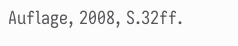Auflage, 2008, S.32ff.